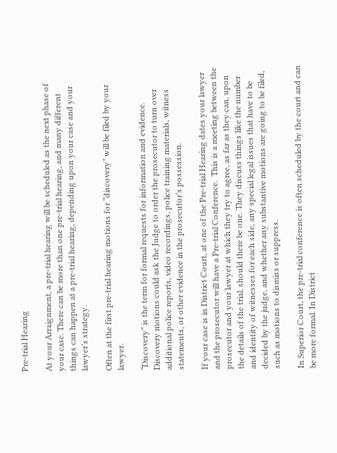Pre-trial Hearing

At your Arraignment, a pre-trial hearing will be scheduled as the next phase of your case. There can be more than one pre-trial hearing, and many different things can happen at a pre-trial hearing, depending upon your case and your lawyer’s strategy.

Often at the first pre-trial hearing motions for “discovery” will be filed by your lawyer.

“Discovery” is the term for formal requests for information and evidence.  Discovery motions could ask the Judge to order the prosecutor to turn over additional police reports, video recordings, police training materials, witness statements, or other evidence in the prosecutor’s possession.

If your case is in District Court, at one of the Pre-trial Hearing dates your lawyer and the prosecutor will have a Pre-trial Conference.  This is a meeting between the prosecutor and your lawyer at which they try to agree, as far as they can, upon the details of the trial, should there be one. They discuss things like the number and identity of witnesses for each side, any special legal issues that have to be decided by the judge, and whether any substantive motions are going to be filed, such as motions to dismiss or suppress.

In Superior Court, the pre-trial conference is often scheduled by the court and can be more formal. In District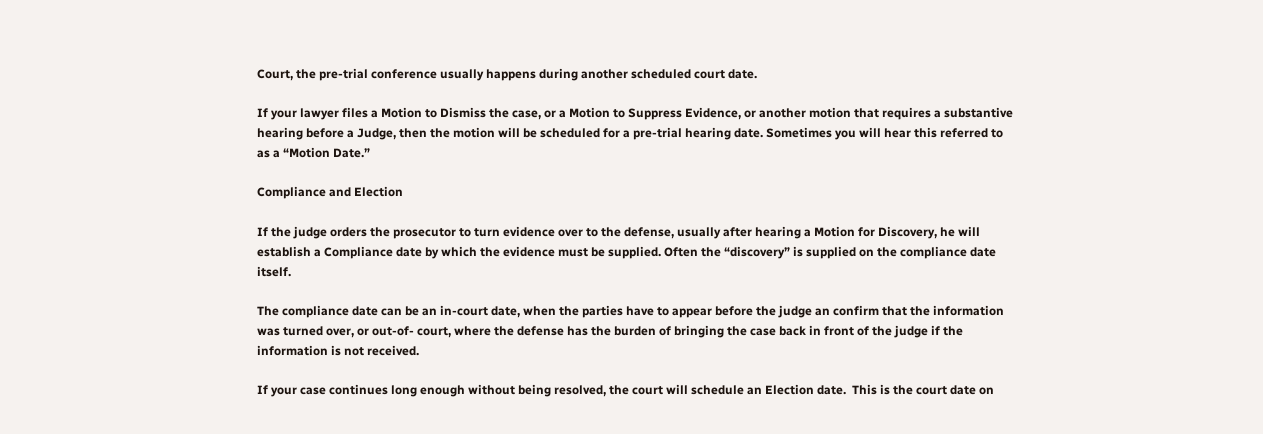Court, the pre-trial conference usually happens during another scheduled court date.

If your lawyer files a Motion to Dismiss the case, or a Motion to Suppress Evidence, or another motion that requires a substantive hearing before a Judge, then the motion will be scheduled for a pre-trial hearing date. Sometimes you will hear this referred to as a “Motion Date.”

Compliance and Election

If the judge orders the prosecutor to turn evidence over to the defense, usually after hearing a Motion for Discovery, he will establish a Compliance date by which the evidence must be supplied. Often the “discovery” is supplied on the compliance date itself.

The compliance date can be an in-court date, when the parties have to appear before the judge an confirm that the information was turned over, or out-of- court, where the defense has the burden of bringing the case back in front of the judge if the information is not received.

If your case continues long enough without being resolved, the court will schedule an Election date.  This is the court date on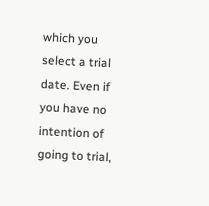which you select a trial date. Even if you have no intention of going to trial,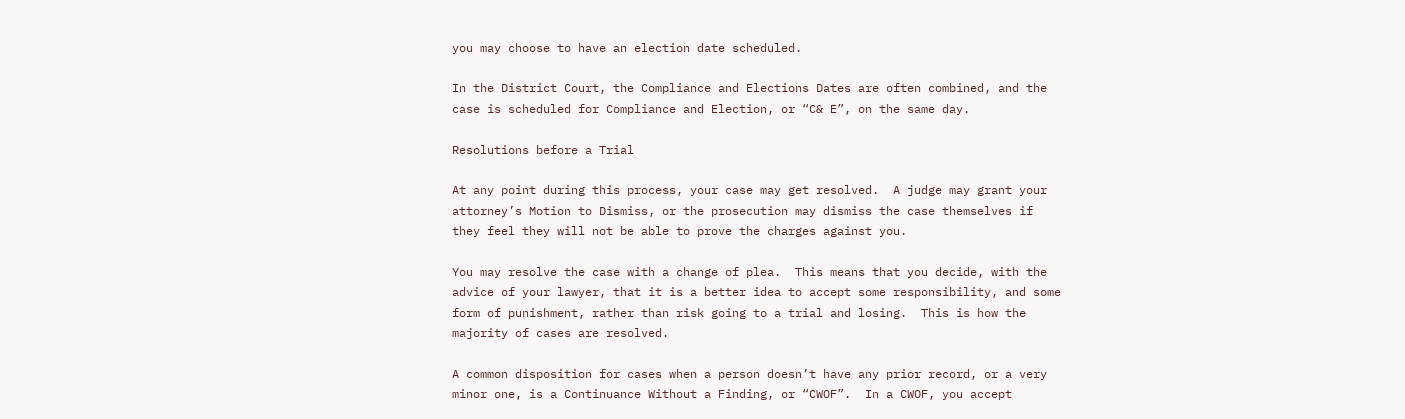you may choose to have an election date scheduled.

In the District Court, the Compliance and Elections Dates are often combined, and the case is scheduled for Compliance and Election, or “C& E”, on the same day.

Resolutions before a Trial

At any point during this process, your case may get resolved.  A judge may grant your attorney’s Motion to Dismiss, or the prosecution may dismiss the case themselves if they feel they will not be able to prove the charges against you.

You may resolve the case with a change of plea.  This means that you decide, with the advice of your lawyer, that it is a better idea to accept some responsibility, and some form of punishment, rather than risk going to a trial and losing.  This is how the majority of cases are resolved.

A common disposition for cases when a person doesn’t have any prior record, or a very minor one, is a Continuance Without a Finding, or “CWOF”.  In a CWOF, you accept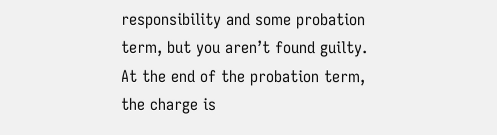responsibility and some probation term, but you aren’t found guilty.  At the end of the probation term, the charge is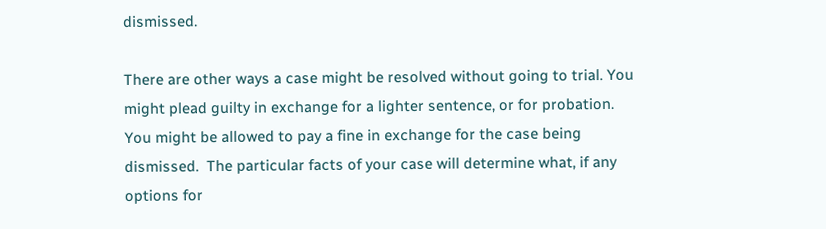dismissed.

There are other ways a case might be resolved without going to trial. You might plead guilty in exchange for a lighter sentence, or for probation.  You might be allowed to pay a fine in exchange for the case being dismissed.  The particular facts of your case will determine what, if any options for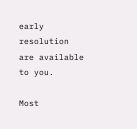early resolution are available to you.

Most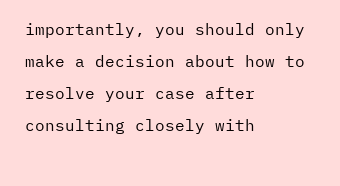importantly, you should only make a decision about how to resolve your case after consulting closely with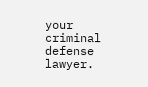your criminal defense lawyer.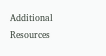Additional Resources